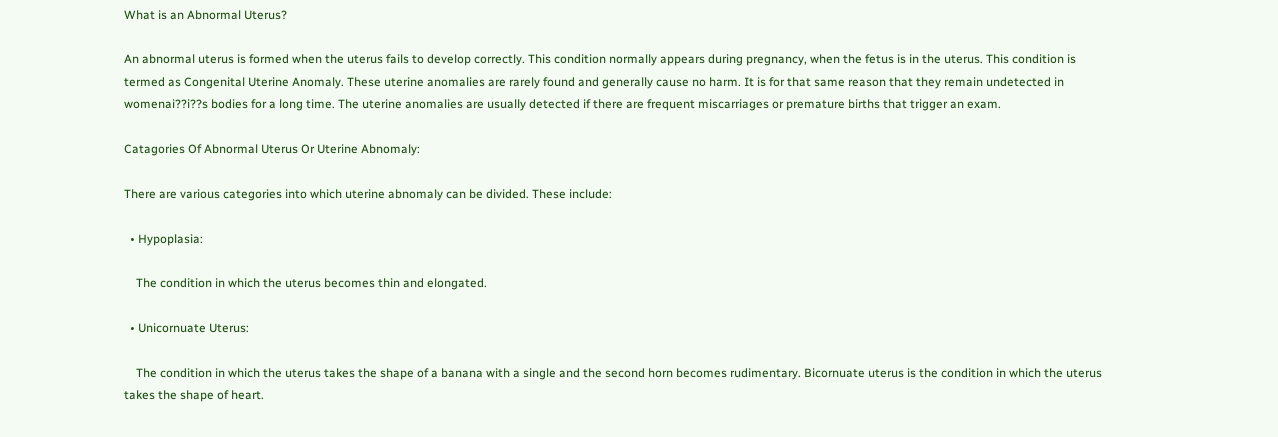What is an Abnormal Uterus?

An abnormal uterus is formed when the uterus fails to develop correctly. This condition normally appears during pregnancy, when the fetus is in the uterus. This condition is termed as Congenital Uterine Anomaly. These uterine anomalies are rarely found and generally cause no harm. It is for that same reason that they remain undetected in womenai??i??s bodies for a long time. The uterine anomalies are usually detected if there are frequent miscarriages or premature births that trigger an exam.

Catagories Of Abnormal Uterus Or Uterine Abnomaly:

There are various categories into which uterine abnomaly can be divided. These include:

  • Hypoplasia:

    The condition in which the uterus becomes thin and elongated.

  • Unicornuate Uterus:

    The condition in which the uterus takes the shape of a banana with a single and the second horn becomes rudimentary. Bicornuate uterus is the condition in which the uterus takes the shape of heart.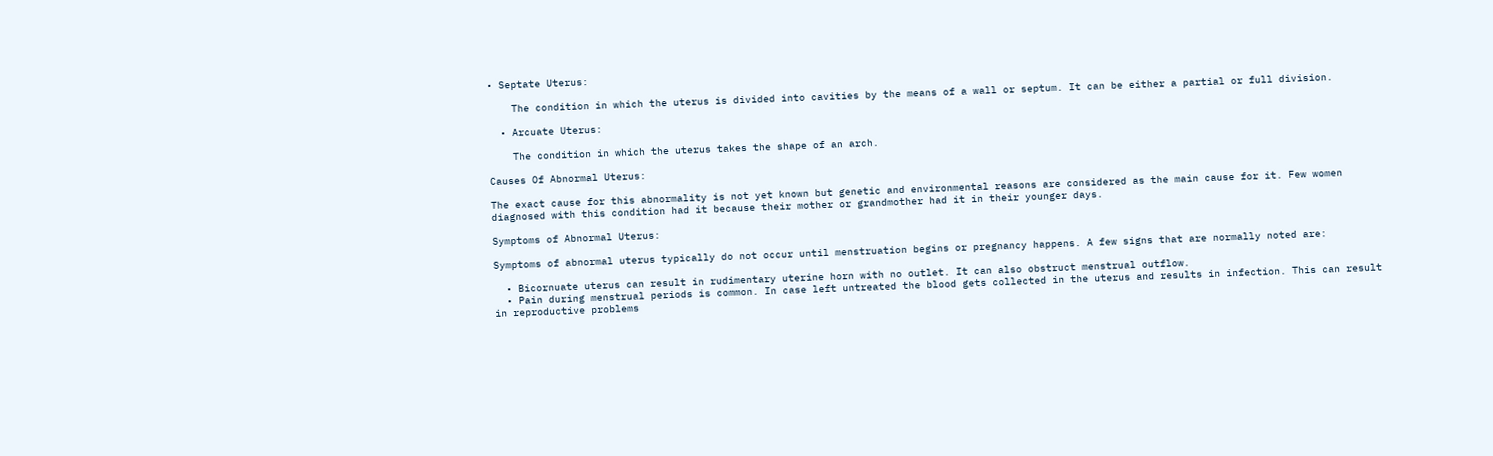• Septate Uterus:

    The condition in which the uterus is divided into cavities by the means of a wall or septum. It can be either a partial or full division.

  • Arcuate Uterus:

    The condition in which the uterus takes the shape of an arch.

Causes Of Abnormal Uterus:

The exact cause for this abnormality is not yet known but genetic and environmental reasons are considered as the main cause for it. Few women diagnosed with this condition had it because their mother or grandmother had it in their younger days.

Symptoms of Abnormal Uterus:

Symptoms of abnormal uterus typically do not occur until menstruation begins or pregnancy happens. A few signs that are normally noted are:

  • Bicornuate uterus can result in rudimentary uterine horn with no outlet. It can also obstruct menstrual outflow.
  • Pain during menstrual periods is common. In case left untreated the blood gets collected in the uterus and results in infection. This can result in reproductive problems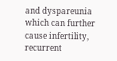and dyspareunia which can further cause infertility, recurrent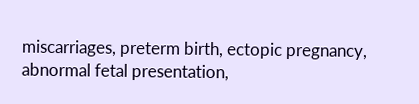miscarriages, preterm birth, ectopic pregnancy, abnormal fetal presentation,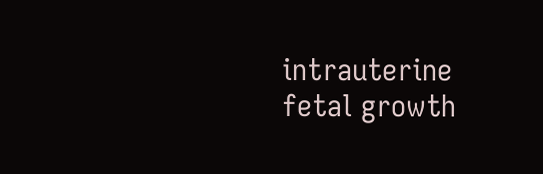intrauterine fetal growth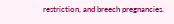restriction, and breech pregnancies.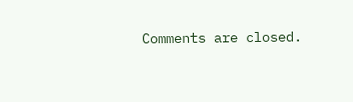Comments are closed.